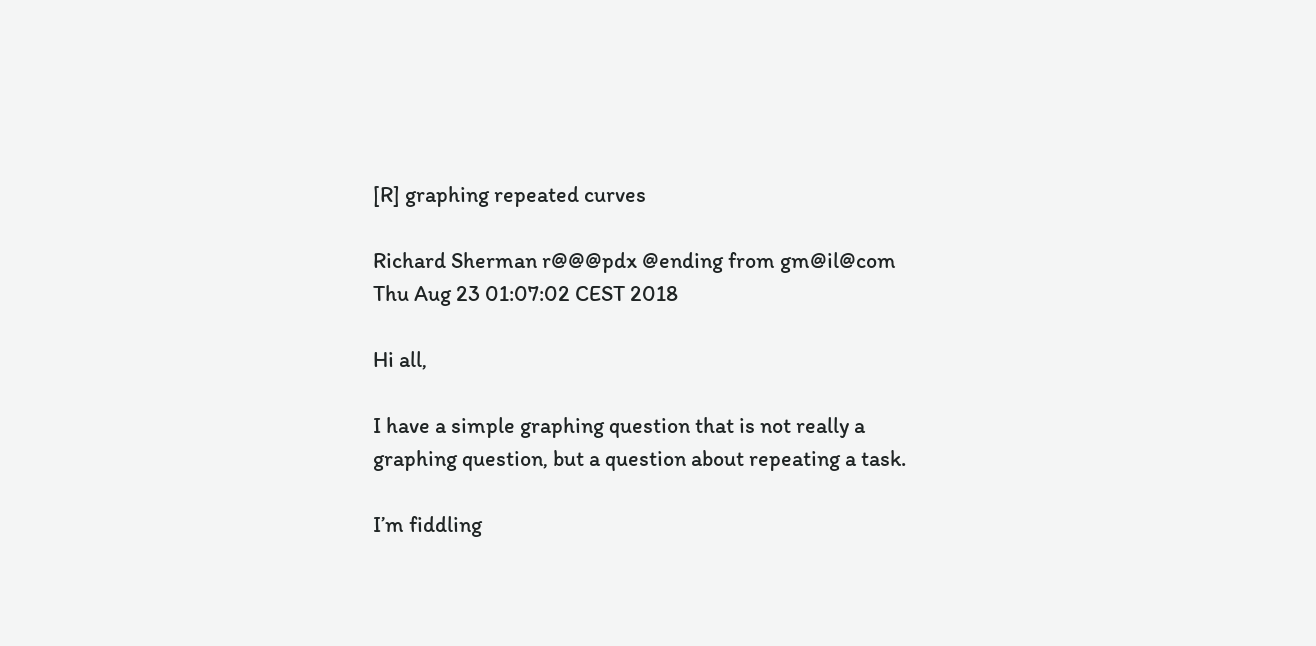[R] graphing repeated curves

Richard Sherman r@@@pdx @ending from gm@il@com
Thu Aug 23 01:07:02 CEST 2018

Hi all,

I have a simple graphing question that is not really a graphing question, but a question about repeating a task.

I’m fiddling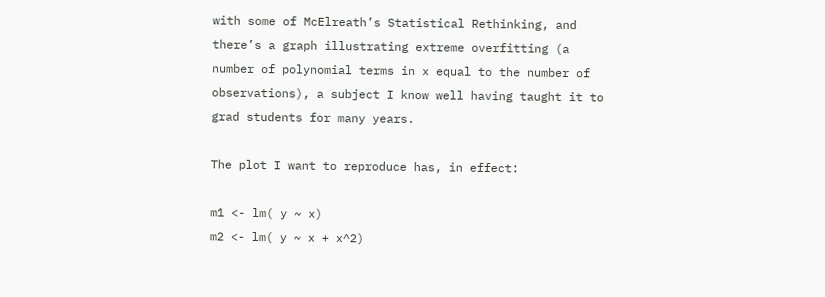with some of McElreath’s Statistical Rethinking, and there’s a graph illustrating extreme overfitting (a number of polynomial terms in x equal to the number of observations), a subject I know well having taught it to grad students for many years.

The plot I want to reproduce has, in effect:

m1 <- lm( y ~ x)
m2 <- lm( y ~ x + x^2)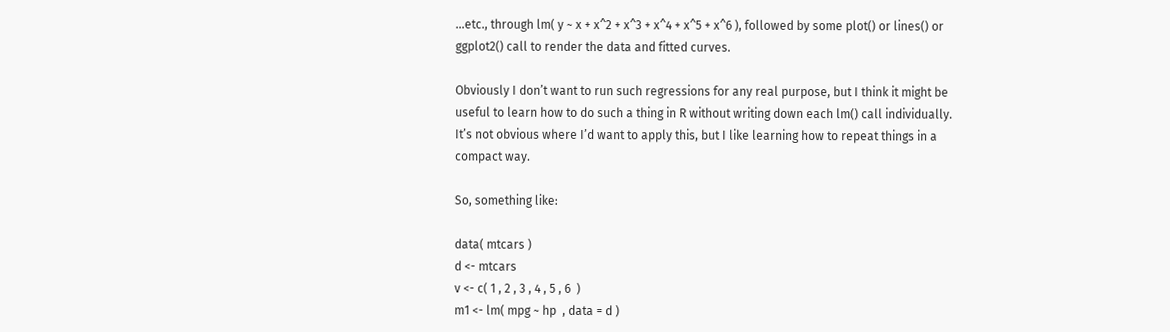…etc., through lm( y ~ x + x^2 + x^3 + x^4 + x^5 + x^6 ), followed by some plot() or lines() or ggplot2() call to render the data and fitted curves.

Obviously I don’t want to run such regressions for any real purpose, but I think it might be useful to learn how to do such a thing in R without writing down each lm() call individually. It’s not obvious where I’d want to apply this, but I like learning how to repeat things in a compact way.

So, something like:

data( mtcars )
d <- mtcars
v <- c( 1 , 2 , 3 , 4 , 5 , 6  )
m1 <- lm( mpg ~ hp  , data = d )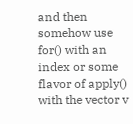and then somehow use for() with an index or some flavor of apply() with the vector v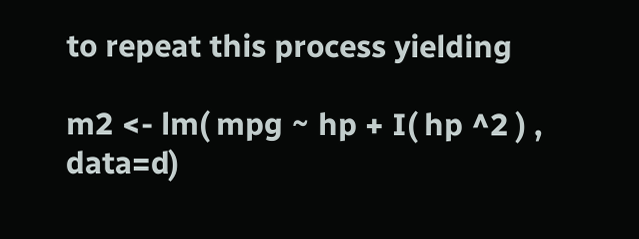to repeat this process yielding

m2 <- lm( mpg ~ hp + I( hp ^2 ) , data=d)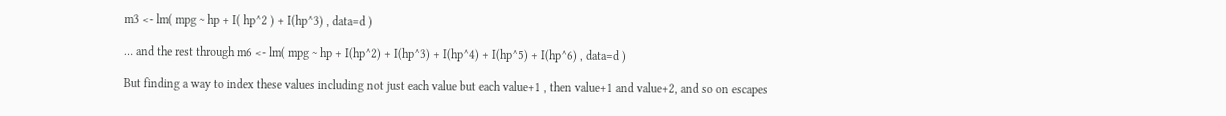m3 <- lm( mpg ~ hp + I( hp^2 ) + I(hp^3) , data=d )

… and the rest through m6 <- lm( mpg ~ hp + I(hp^2) + I(hp^3) + I(hp^4) + I(hp^5) + I(hp^6) , data=d )

But finding a way to index these values including not just each value but each value+1 , then value+1 and value+2, and so on escapes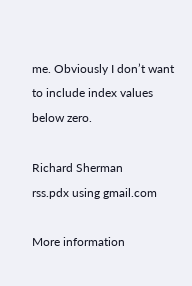me. Obviously I don’t want to include index values below zero.

Richard Sherman
rss.pdx using gmail.com

More information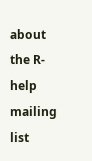about the R-help mailing list